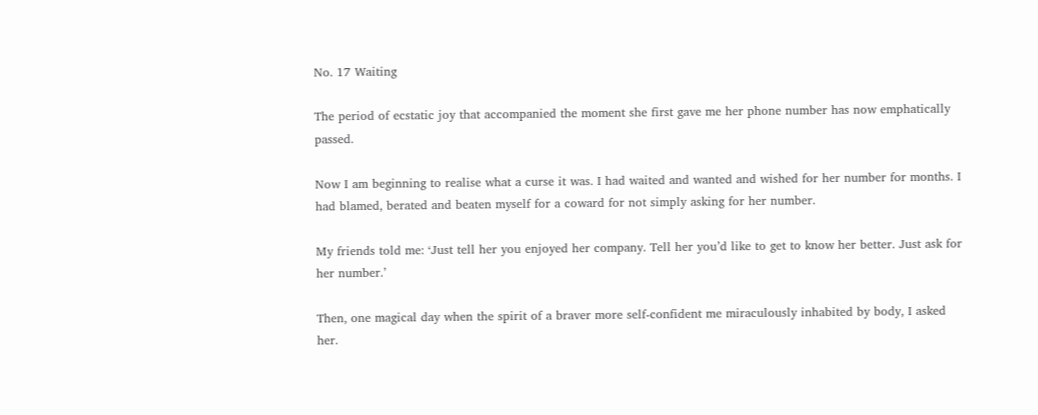No. 17 Waiting

The period of ecstatic joy that accompanied the moment she first gave me her phone number has now emphatically passed.

Now I am beginning to realise what a curse it was. I had waited and wanted and wished for her number for months. I had blamed, berated and beaten myself for a coward for not simply asking for her number.

My friends told me: ‘Just tell her you enjoyed her company. Tell her you’d like to get to know her better. Just ask for her number.’

Then, one magical day when the spirit of a braver more self-confident me miraculously inhabited by body, I asked her.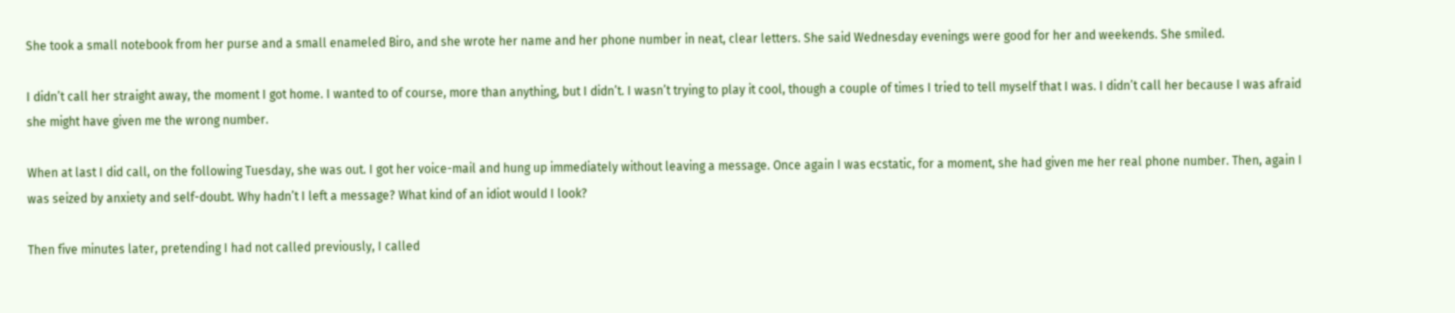She took a small notebook from her purse and a small enameled Biro, and she wrote her name and her phone number in neat, clear letters. She said Wednesday evenings were good for her and weekends. She smiled.

I didn’t call her straight away, the moment I got home. I wanted to of course, more than anything, but I didn’t. I wasn’t trying to play it cool, though a couple of times I tried to tell myself that I was. I didn’t call her because I was afraid she might have given me the wrong number.

When at last I did call, on the following Tuesday, she was out. I got her voice-mail and hung up immediately without leaving a message. Once again I was ecstatic, for a moment, she had given me her real phone number. Then, again I was seized by anxiety and self-doubt. Why hadn’t I left a message? What kind of an idiot would I look?

Then five minutes later, pretending I had not called previously, I called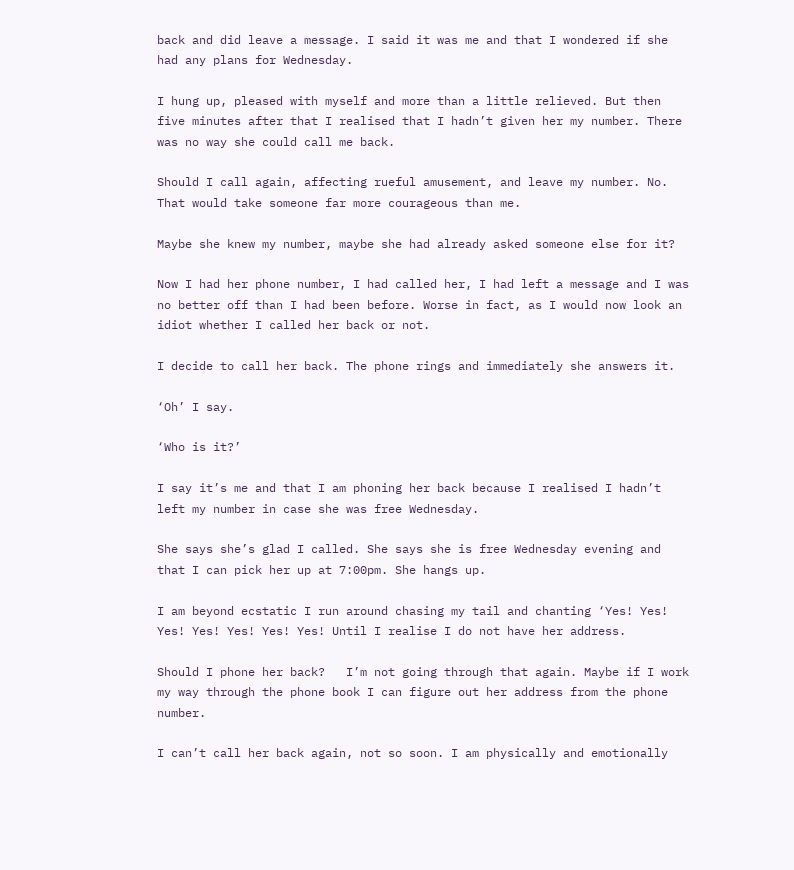back and did leave a message. I said it was me and that I wondered if she had any plans for Wednesday.

I hung up, pleased with myself and more than a little relieved. But then five minutes after that I realised that I hadn’t given her my number. There was no way she could call me back.

Should I call again, affecting rueful amusement, and leave my number. No. That would take someone far more courageous than me.

Maybe she knew my number, maybe she had already asked someone else for it?

Now I had her phone number, I had called her, I had left a message and I was no better off than I had been before. Worse in fact, as I would now look an idiot whether I called her back or not.

I decide to call her back. The phone rings and immediately she answers it.

‘Oh’ I say.

‘Who is it?’

I say it’s me and that I am phoning her back because I realised I hadn’t left my number in case she was free Wednesday.

She says she’s glad I called. She says she is free Wednesday evening and that I can pick her up at 7:00pm. She hangs up.

I am beyond ecstatic I run around chasing my tail and chanting ‘Yes! Yes! Yes! Yes! Yes! Yes! Yes! Until I realise I do not have her address.

Should I phone her back?   I’m not going through that again. Maybe if I work my way through the phone book I can figure out her address from the phone number.

I can’t call her back again, not so soon. I am physically and emotionally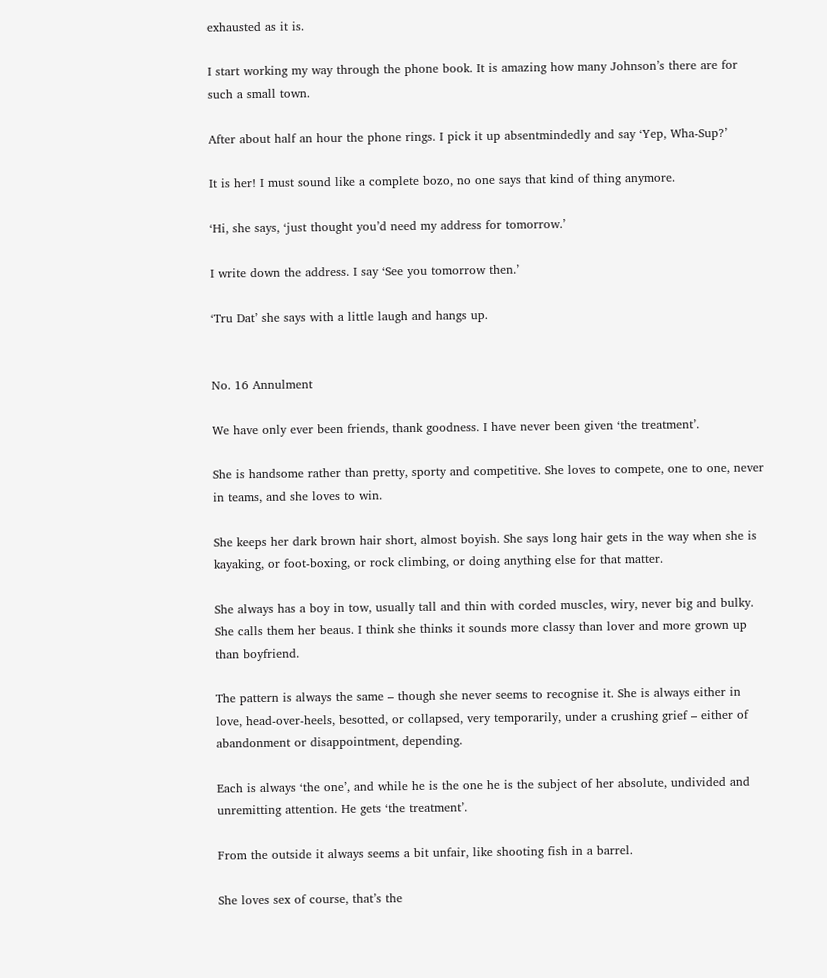exhausted as it is.

I start working my way through the phone book. It is amazing how many Johnson’s there are for such a small town.

After about half an hour the phone rings. I pick it up absentmindedly and say ‘Yep, Wha-Sup?’

It is her! I must sound like a complete bozo, no one says that kind of thing anymore.

‘Hi, she says, ‘just thought you’d need my address for tomorrow.’

I write down the address. I say ‘See you tomorrow then.’

‘Tru Dat’ she says with a little laugh and hangs up.


No. 16 Annulment

We have only ever been friends, thank goodness. I have never been given ‘the treatment’.

She is handsome rather than pretty, sporty and competitive. She loves to compete, one to one, never in teams, and she loves to win.

She keeps her dark brown hair short, almost boyish. She says long hair gets in the way when she is kayaking, or foot-boxing, or rock climbing, or doing anything else for that matter.

She always has a boy in tow, usually tall and thin with corded muscles, wiry, never big and bulky. She calls them her beaus. I think she thinks it sounds more classy than lover and more grown up than boyfriend.

The pattern is always the same – though she never seems to recognise it. She is always either in love, head-over-heels, besotted, or collapsed, very temporarily, under a crushing grief – either of abandonment or disappointment, depending.

Each is always ‘the one’, and while he is the one he is the subject of her absolute, undivided and unremitting attention. He gets ‘the treatment’.

From the outside it always seems a bit unfair, like shooting fish in a barrel.

She loves sex of course, that’s the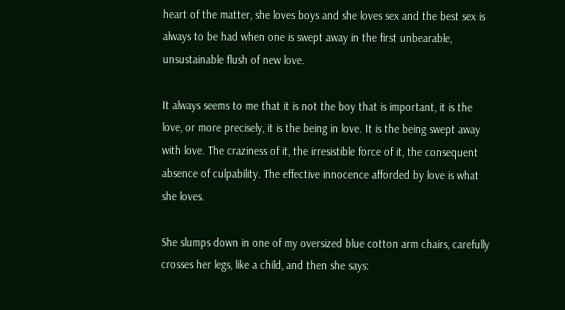heart of the matter, she loves boys and she loves sex and the best sex is always to be had when one is swept away in the first unbearable, unsustainable flush of new love.

It always seems to me that it is not the boy that is important, it is the love, or more precisely, it is the being in love. It is the being swept away with love. The craziness of it, the irresistible force of it, the consequent absence of culpability. The effective innocence afforded by love is what she loves.

She slumps down in one of my oversized blue cotton arm chairs, carefully crosses her legs, like a child, and then she says: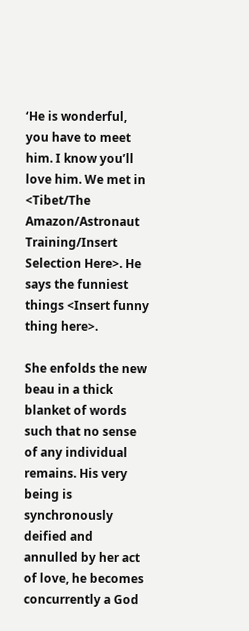‘He is wonderful, you have to meet him. I know you’ll love him. We met in <Tibet/The Amazon/Astronaut Training/Insert Selection Here>. He says the funniest things <Insert funny thing here>.

She enfolds the new beau in a thick blanket of words such that no sense of any individual remains. His very being is synchronously deified and annulled by her act of love, he becomes concurrently a God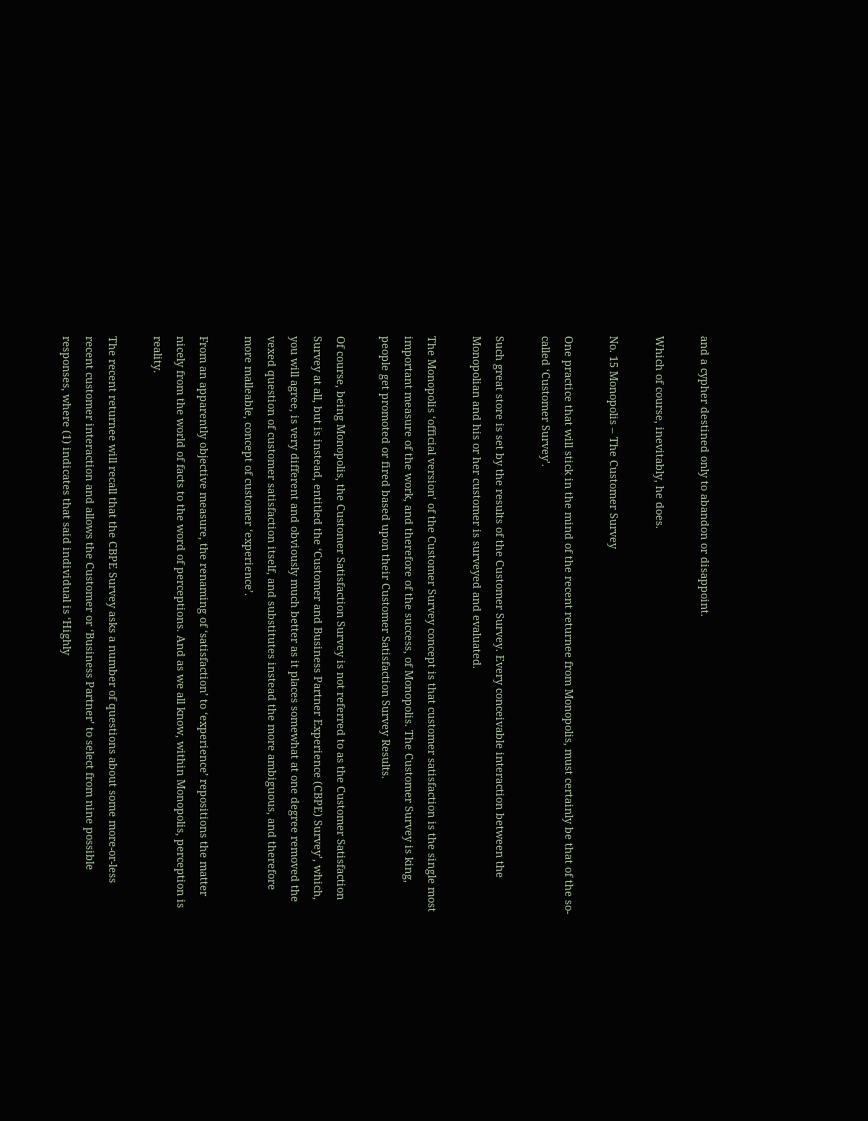and a cypher destined only to abandon or disappoint.

Which of course, inevitably, he does.

No. 15 Monopolis – The Customer Survey

One practice that will stick in the mind of the recent returnee from Monopolis, must certainly be that of the so-called ‘Customer Survey’.

Such great store is set by the results of the Customer Survey. Every conceivable interaction between the Monopolian and his or her customer is surveyed and evaluated.

The Monopolis ‘official version’ of the Customer Survey concept is that customer satisfaction is the single most important measure of the work, and therefore of the success, of Monopolis. The Customer Survey is king, people get promoted or fired based upon their Customer Satisfaction Survey Results.

Of course, being Monopolis, the Customer Satisfaction Survey is not referred to as the Customer Satisfaction Survey at all, but is instead, entitled the ‘Customer and Business Partner Experience (CBPE) Survey’, which, you will agree, is very different and obviously much better as it places somewhat at one degree removed the vexed question of customer satisfaction itself, and substitutes instead the more ambiguous, and therefore more malleable, concept of customer ‘experience’.

From an apparently objective measure, the renaming of ‘satisfaction’ to ‘experience’ repositions the matter nicely from the world of facts to the word of perceptions. And as we all know, within Monopolis, perception is reality.

The recent returnee will recall that the CBPE Survey asks a number of questions about some more-or-less recent customer interaction and allows the Customer or ‘Business Partner’ to select from nine possible responses, where (1) indicates that said individual is ‘Highly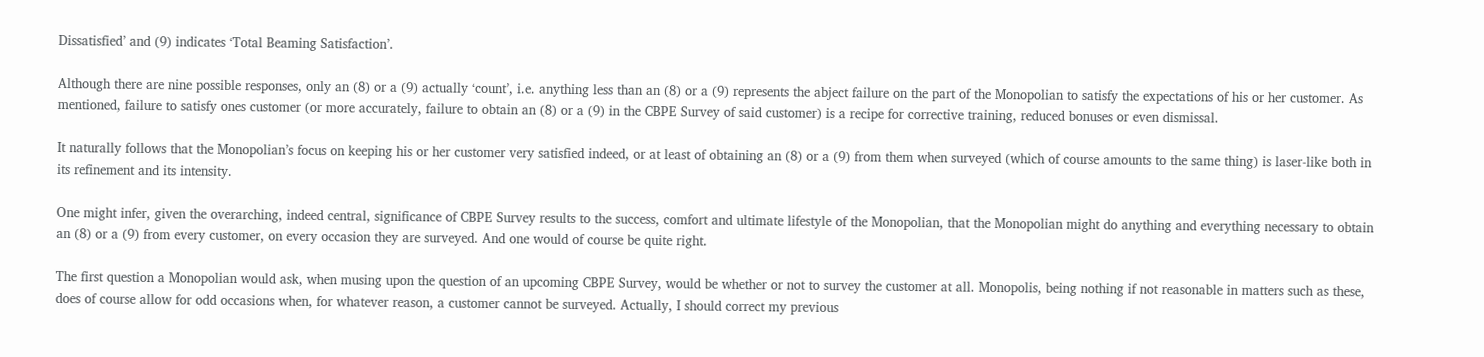Dissatisfied’ and (9) indicates ‘Total Beaming Satisfaction’.

Although there are nine possible responses, only an (8) or a (9) actually ‘count’, i.e. anything less than an (8) or a (9) represents the abject failure on the part of the Monopolian to satisfy the expectations of his or her customer. As mentioned, failure to satisfy ones customer (or more accurately, failure to obtain an (8) or a (9) in the CBPE Survey of said customer) is a recipe for corrective training, reduced bonuses or even dismissal.

It naturally follows that the Monopolian’s focus on keeping his or her customer very satisfied indeed, or at least of obtaining an (8) or a (9) from them when surveyed (which of course amounts to the same thing) is laser-like both in its refinement and its intensity.

One might infer, given the overarching, indeed central, significance of CBPE Survey results to the success, comfort and ultimate lifestyle of the Monopolian, that the Monopolian might do anything and everything necessary to obtain an (8) or a (9) from every customer, on every occasion they are surveyed. And one would of course be quite right.

The first question a Monopolian would ask, when musing upon the question of an upcoming CBPE Survey, would be whether or not to survey the customer at all. Monopolis, being nothing if not reasonable in matters such as these, does of course allow for odd occasions when, for whatever reason, a customer cannot be surveyed. Actually, I should correct my previous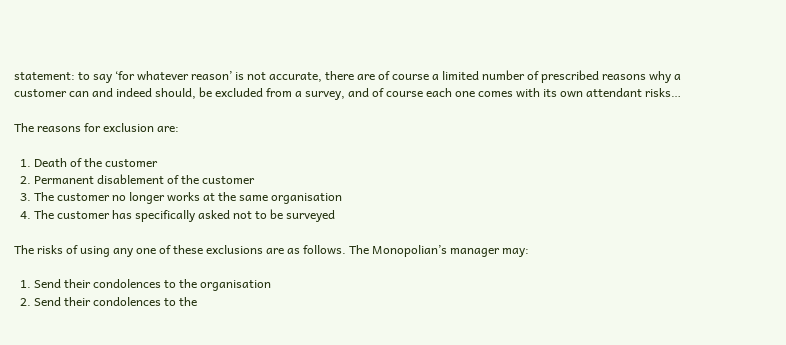statement: to say ‘for whatever reason’ is not accurate, there are of course a limited number of prescribed reasons why a customer can and indeed should, be excluded from a survey, and of course each one comes with its own attendant risks…

The reasons for exclusion are:

  1. Death of the customer
  2. Permanent disablement of the customer
  3. The customer no longer works at the same organisation
  4. The customer has specifically asked not to be surveyed

The risks of using any one of these exclusions are as follows. The Monopolian’s manager may:

  1. Send their condolences to the organisation
  2. Send their condolences to the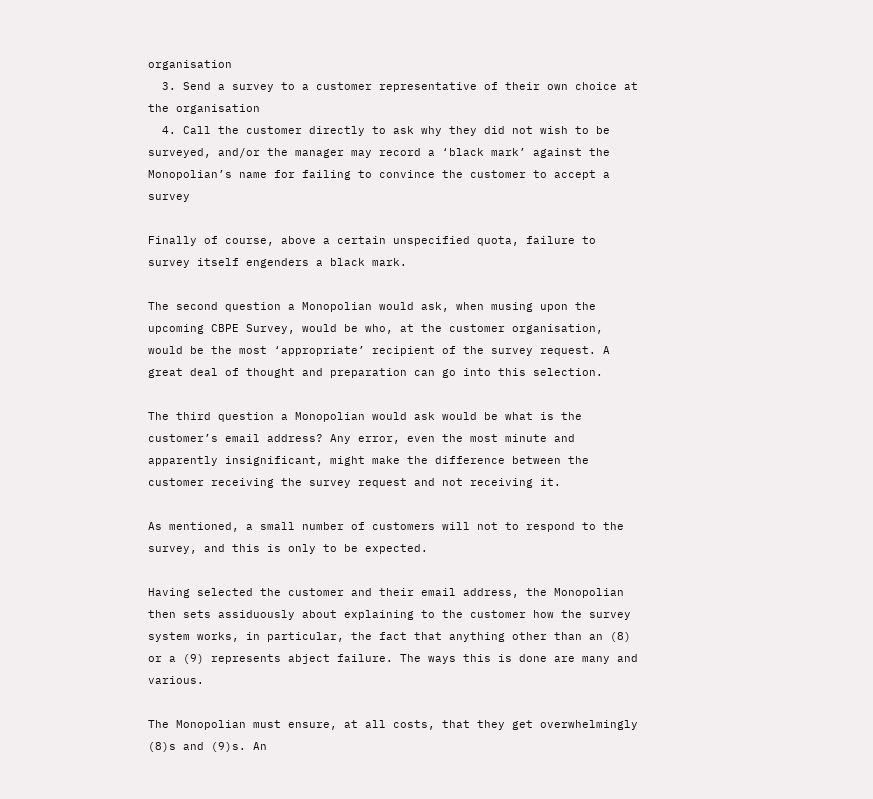organisation
  3. Send a survey to a customer representative of their own choice at the organisation
  4. Call the customer directly to ask why they did not wish to be surveyed, and/or the manager may record a ‘black mark’ against the Monopolian’s name for failing to convince the customer to accept a survey

Finally of course, above a certain unspecified quota, failure to survey itself engenders a black mark.

The second question a Monopolian would ask, when musing upon the upcoming CBPE Survey, would be who, at the customer organisation, would be the most ‘appropriate’ recipient of the survey request. A great deal of thought and preparation can go into this selection.

The third question a Monopolian would ask would be what is the customer’s email address? Any error, even the most minute and apparently insignificant, might make the difference between the customer receiving the survey request and not receiving it.

As mentioned, a small number of customers will not to respond to the survey, and this is only to be expected.

Having selected the customer and their email address, the Monopolian then sets assiduously about explaining to the customer how the survey system works, in particular, the fact that anything other than an (8) or a (9) represents abject failure. The ways this is done are many and various.

The Monopolian must ensure, at all costs, that they get overwhelmingly (8)s and (9)s. An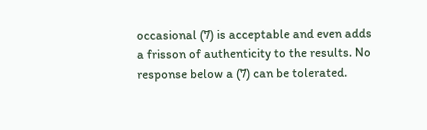occasional (7) is acceptable and even adds a frisson of authenticity to the results. No response below a (7) can be tolerated.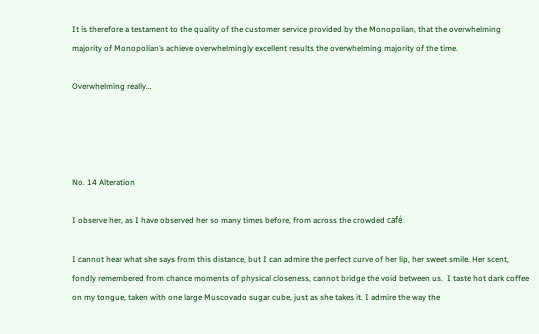It is therefore a testament to the quality of the customer service provided by the Monopolian, that the overwhelming majority of Monopolian’s achieve overwhelmingly excellent results the overwhelming majority of the time.

Overwhelming really…




No. 14 Alteration

I observe her, as I have observed her so many times before, from across the crowded café.

I cannot hear what she says from this distance, but I can admire the perfect curve of her lip, her sweet smile. Her scent, fondly remembered from chance moments of physical closeness, cannot bridge the void between us.  I taste hot dark coffee on my tongue, taken with one large Muscovado sugar cube, just as she takes it. I admire the way the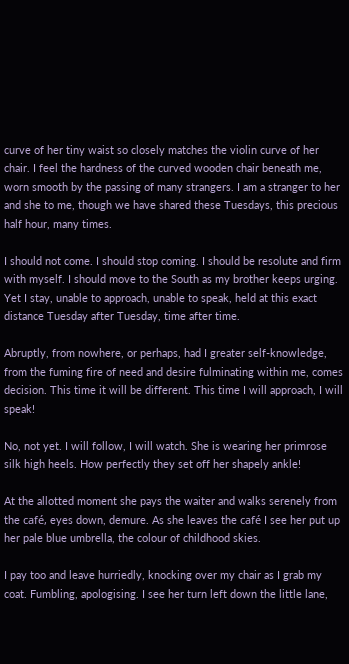curve of her tiny waist so closely matches the violin curve of her chair. I feel the hardness of the curved wooden chair beneath me, worn smooth by the passing of many strangers. I am a stranger to her and she to me, though we have shared these Tuesdays, this precious half hour, many times.

I should not come. I should stop coming. I should be resolute and firm with myself. I should move to the South as my brother keeps urging. Yet I stay, unable to approach, unable to speak, held at this exact distance Tuesday after Tuesday, time after time.

Abruptly, from nowhere, or perhaps, had I greater self-knowledge, from the fuming fire of need and desire fulminating within me, comes decision. This time it will be different. This time I will approach, I will speak!

No, not yet. I will follow, I will watch. She is wearing her primrose silk high heels. How perfectly they set off her shapely ankle!

At the allotted moment she pays the waiter and walks serenely from the café, eyes down, demure. As she leaves the café I see her put up her pale blue umbrella, the colour of childhood skies.

I pay too and leave hurriedly, knocking over my chair as I grab my coat. Fumbling, apologising. I see her turn left down the little lane,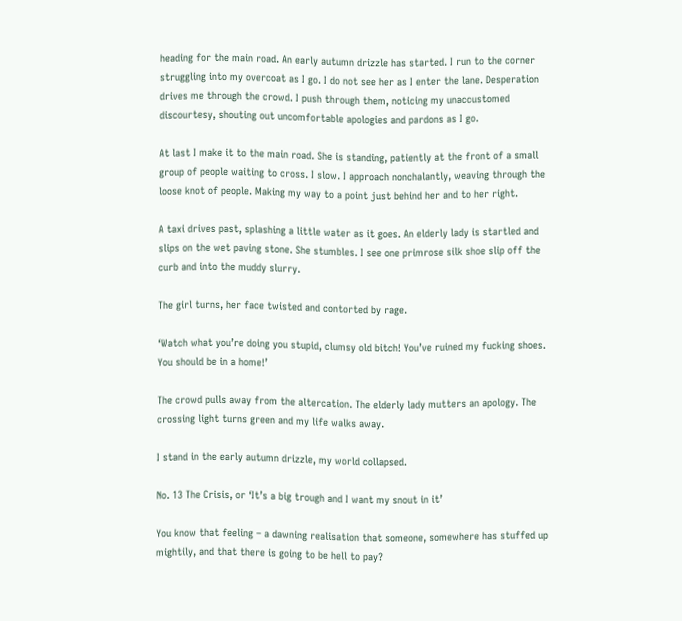heading for the main road. An early autumn drizzle has started. I run to the corner struggling into my overcoat as I go. I do not see her as I enter the lane. Desperation drives me through the crowd. I push through them, noticing my unaccustomed discourtesy, shouting out uncomfortable apologies and pardons as I go.

At last I make it to the main road. She is standing, patiently at the front of a small group of people waiting to cross. I slow. I approach nonchalantly, weaving through the loose knot of people. Making my way to a point just behind her and to her right.

A taxi drives past, splashing a little water as it goes. An elderly lady is startled and slips on the wet paving stone. She stumbles. I see one primrose silk shoe slip off the curb and into the muddy slurry.

The girl turns, her face twisted and contorted by rage.

‘Watch what you’re doing you stupid, clumsy old bitch! You’ve ruined my fucking shoes. You should be in a home!’

The crowd pulls away from the altercation. The elderly lady mutters an apology. The crossing light turns green and my life walks away.

I stand in the early autumn drizzle, my world collapsed.

No. 13 The Crisis, or ‘It’s a big trough and I want my snout in it’

You know that feeling – a dawning realisation that someone, somewhere has stuffed up mightily, and that there is going to be hell to pay?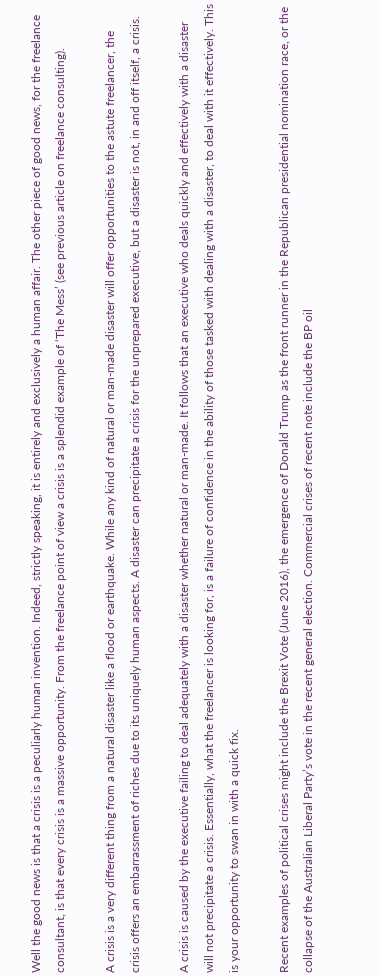Well the good news is that a crisis is a peculiarly human invention. Indeed, strictly speaking, it is entirely and exclusively a human affair. The other piece of good news, for the freelance consultant, is that every crisis is a massive opportunity. From the freelance point of view a crisis is a splendid example of ‘The Mess’ (see previous article on freelance consulting).

A crisis is a very different thing from a natural disaster like a flood or earthquake. While any kind of natural or man-made disaster will offer opportunities to the astute freelancer, the crisis offers an embarrassment of riches due to its uniquely human aspects. A disaster can precipitate a crisis for the unprepared executive, but a disaster is not, in and off itself, a crisis.

A crisis is caused by the executive failing to deal adequately with a disaster whether natural or man-made. It follows that an executive who deals quickly and effectively with a disaster will not precipitate a crisis. Essentially, what the freelancer is looking for, is a failure of confidence in the ability of those tasked with dealing with a disaster, to deal with it effectively. This is your opportunity to swan in with a quick fix.

Recent examples of political crises might include the Brexit Vote (June 2016), the emergence of Donald Trump as the front runner in the Republican presidential nomination race, or the collapse of the Australian Liberal Party’s vote in the recent general election. Commercial crises of recent note include the BP oil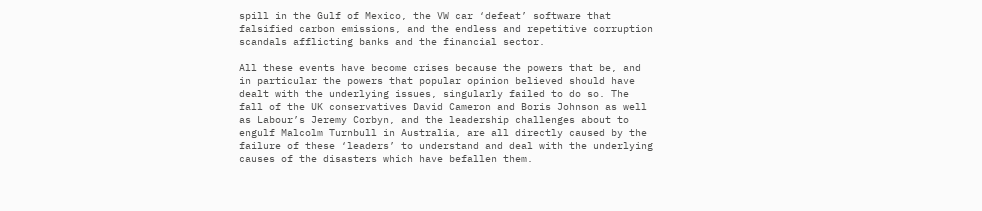spill in the Gulf of Mexico, the VW car ‘defeat’ software that falsified carbon emissions, and the endless and repetitive corruption scandals afflicting banks and the financial sector.

All these events have become crises because the powers that be, and in particular the powers that popular opinion believed should have dealt with the underlying issues, singularly failed to do so. The fall of the UK conservatives David Cameron and Boris Johnson as well as Labour’s Jeremy Corbyn, and the leadership challenges about to engulf Malcolm Turnbull in Australia, are all directly caused by the failure of these ‘leaders’ to understand and deal with the underlying causes of the disasters which have befallen them.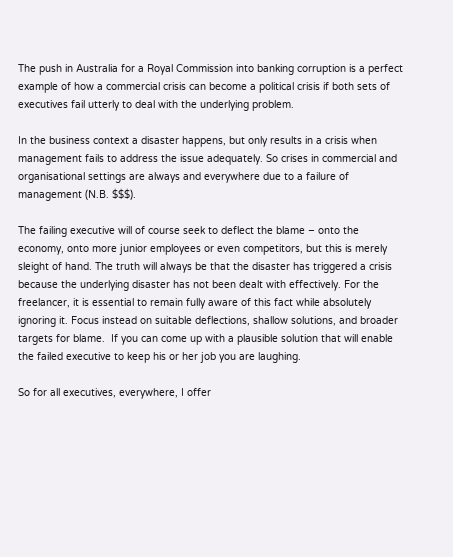The push in Australia for a Royal Commission into banking corruption is a perfect example of how a commercial crisis can become a political crisis if both sets of executives fail utterly to deal with the underlying problem.

In the business context a disaster happens, but only results in a crisis when management fails to address the issue adequately. So crises in commercial and organisational settings are always and everywhere due to a failure of management (N.B. $$$).

The failing executive will of course seek to deflect the blame – onto the economy, onto more junior employees or even competitors, but this is merely sleight of hand. The truth will always be that the disaster has triggered a crisis because the underlying disaster has not been dealt with effectively. For the freelancer, it is essential to remain fully aware of this fact while absolutely ignoring it. Focus instead on suitable deflections, shallow solutions, and broader targets for blame.  If you can come up with a plausible solution that will enable the failed executive to keep his or her job you are laughing.

So for all executives, everywhere, I offer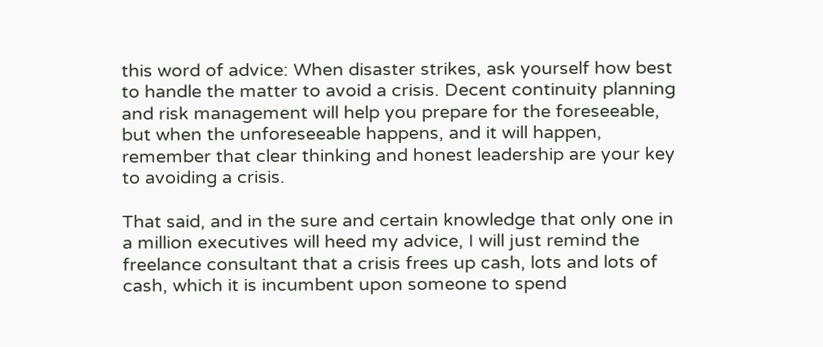this word of advice: When disaster strikes, ask yourself how best to handle the matter to avoid a crisis. Decent continuity planning and risk management will help you prepare for the foreseeable, but when the unforeseeable happens, and it will happen, remember that clear thinking and honest leadership are your key to avoiding a crisis.

That said, and in the sure and certain knowledge that only one in a million executives will heed my advice, I will just remind the freelance consultant that a crisis frees up cash, lots and lots of cash, which it is incumbent upon someone to spend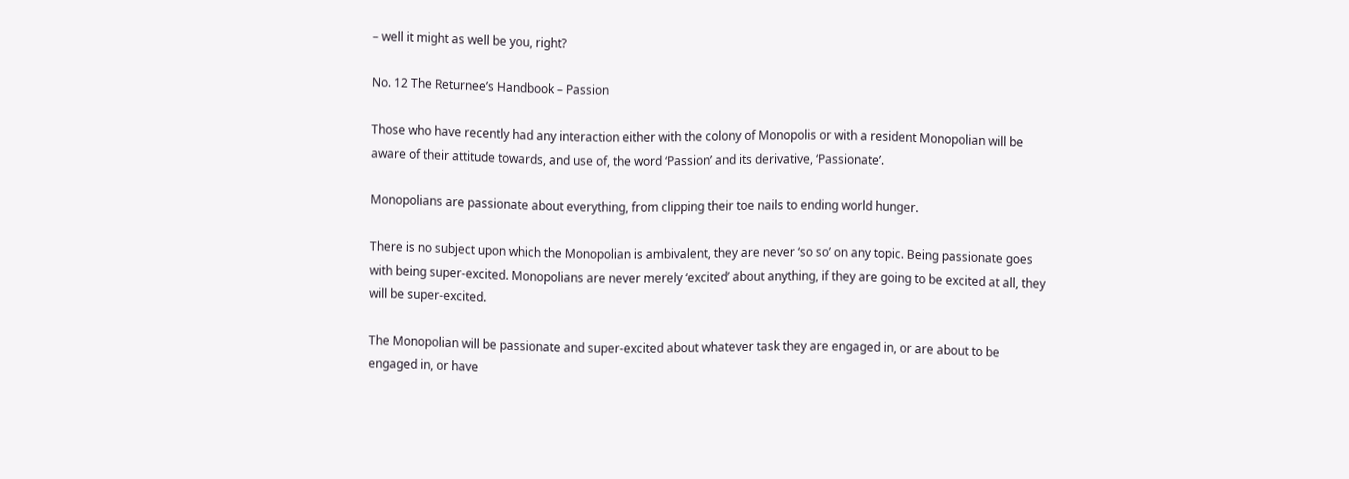– well it might as well be you, right?

No. 12 The Returnee’s Handbook – Passion

Those who have recently had any interaction either with the colony of Monopolis or with a resident Monopolian will be aware of their attitude towards, and use of, the word ‘Passion’ and its derivative, ‘Passionate’.

Monopolians are passionate about everything, from clipping their toe nails to ending world hunger.

There is no subject upon which the Monopolian is ambivalent, they are never ‘so so’ on any topic. Being passionate goes with being super-excited. Monopolians are never merely ‘excited’ about anything, if they are going to be excited at all, they will be super-excited.

The Monopolian will be passionate and super-excited about whatever task they are engaged in, or are about to be engaged in, or have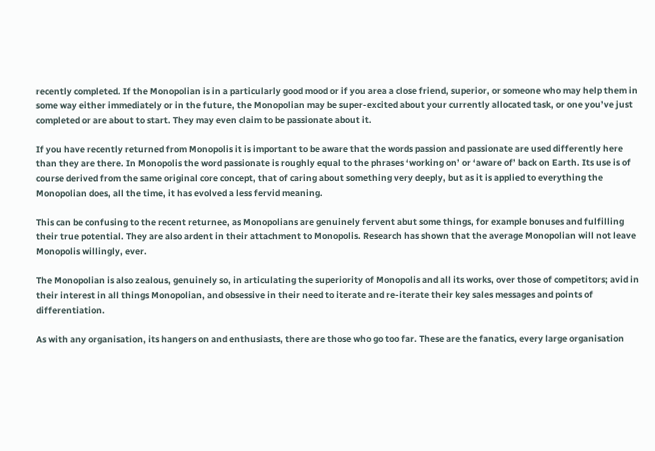recently completed. If the Monopolian is in a particularly good mood or if you area a close friend, superior, or someone who may help them in some way either immediately or in the future, the Monopolian may be super-excited about your currently allocated task, or one you’ve just completed or are about to start. They may even claim to be passionate about it.

If you have recently returned from Monopolis it is important to be aware that the words passion and passionate are used differently here than they are there. In Monopolis the word passionate is roughly equal to the phrases ‘working on’ or ‘aware of’ back on Earth. Its use is of course derived from the same original core concept, that of caring about something very deeply, but as it is applied to everything the Monopolian does, all the time, it has evolved a less fervid meaning.

This can be confusing to the recent returnee, as Monopolians are genuinely fervent abut some things, for example bonuses and fulfilling their true potential. They are also ardent in their attachment to Monopolis. Research has shown that the average Monopolian will not leave Monopolis willingly, ever.

The Monopolian is also zealous, genuinely so, in articulating the superiority of Monopolis and all its works, over those of competitors; avid in their interest in all things Monopolian, and obsessive in their need to iterate and re-iterate their key sales messages and points of differentiation.

As with any organisation, its hangers on and enthusiasts, there are those who go too far. These are the fanatics, every large organisation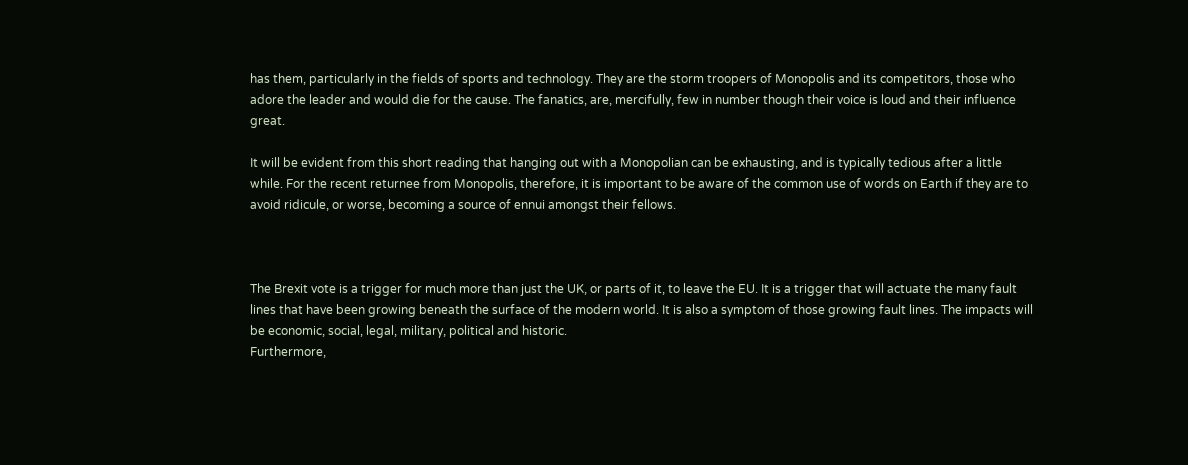has them, particularly in the fields of sports and technology. They are the storm troopers of Monopolis and its competitors, those who adore the leader and would die for the cause. The fanatics, are, mercifully, few in number though their voice is loud and their influence great.

It will be evident from this short reading that hanging out with a Monopolian can be exhausting, and is typically tedious after a little while. For the recent returnee from Monopolis, therefore, it is important to be aware of the common use of words on Earth if they are to avoid ridicule, or worse, becoming a source of ennui amongst their fellows.



The Brexit vote is a trigger for much more than just the UK, or parts of it, to leave the EU. It is a trigger that will actuate the many fault lines that have been growing beneath the surface of the modern world. It is also a symptom of those growing fault lines. The impacts will be economic, social, legal, military, political and historic.
Furthermore,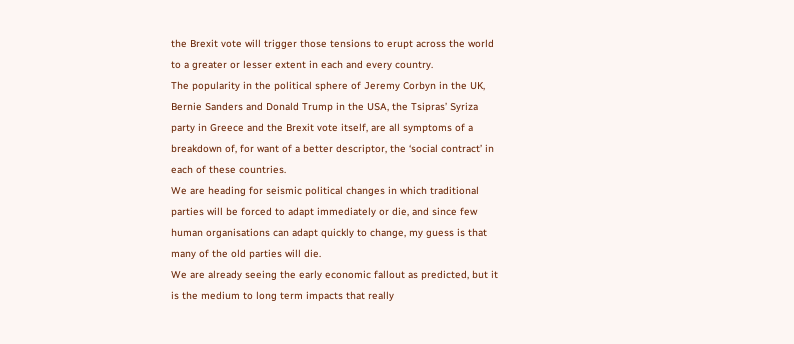the Brexit vote will trigger those tensions to erupt across the world to a greater or lesser extent in each and every country.
The popularity in the political sphere of Jeremy Corbyn in the UK, Bernie Sanders and Donald Trump in the USA, the Tsipras’ Syriza party in Greece and the Brexit vote itself, are all symptoms of a breakdown of, for want of a better descriptor, the ‘social contract’ in each of these countries.
We are heading for seismic political changes in which traditional parties will be forced to adapt immediately or die, and since few human organisations can adapt quickly to change, my guess is that many of the old parties will die.
We are already seeing the early economic fallout as predicted, but it is the medium to long term impacts that really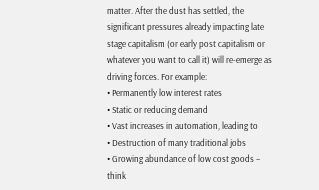matter. After the dust has settled, the significant pressures already impacting late stage capitalism (or early post capitalism or whatever you want to call it) will re-emerge as driving forces. For example:
• Permanently low interest rates
• Static or reducing demand
• Vast increases in automation, leading to
• Destruction of many traditional jobs
• Growing abundance of low cost goods – think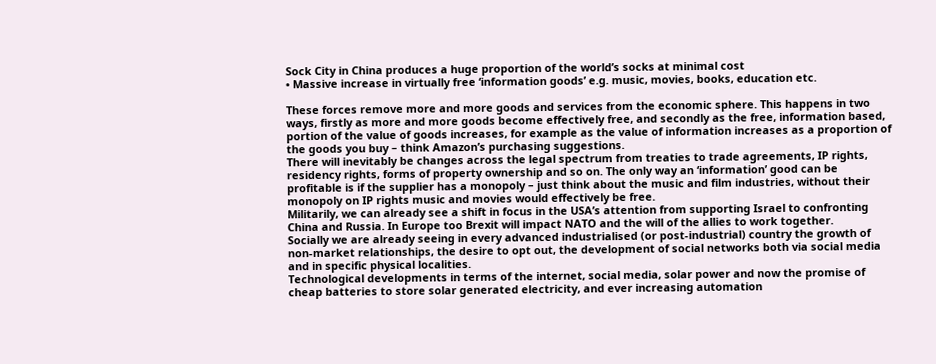Sock City in China produces a huge proportion of the world’s socks at minimal cost
• Massive increase in virtually free ‘information goods’ e.g. music, movies, books, education etc.

These forces remove more and more goods and services from the economic sphere. This happens in two ways, firstly as more and more goods become effectively free, and secondly as the free, information based, portion of the value of goods increases, for example as the value of information increases as a proportion of the goods you buy – think Amazon’s purchasing suggestions.
There will inevitably be changes across the legal spectrum from treaties to trade agreements, IP rights, residency rights, forms of property ownership and so on. The only way an ‘information’ good can be profitable is if the supplier has a monopoly – just think about the music and film industries, without their monopoly on IP rights music and movies would effectively be free.
Militarily, we can already see a shift in focus in the USA’s attention from supporting Israel to confronting China and Russia. In Europe too Brexit will impact NATO and the will of the allies to work together.
Socially we are already seeing in every advanced industrialised (or post-industrial) country the growth of non-market relationships, the desire to opt out, the development of social networks both via social media and in specific physical localities.
Technological developments in terms of the internet, social media, solar power and now the promise of cheap batteries to store solar generated electricity, and ever increasing automation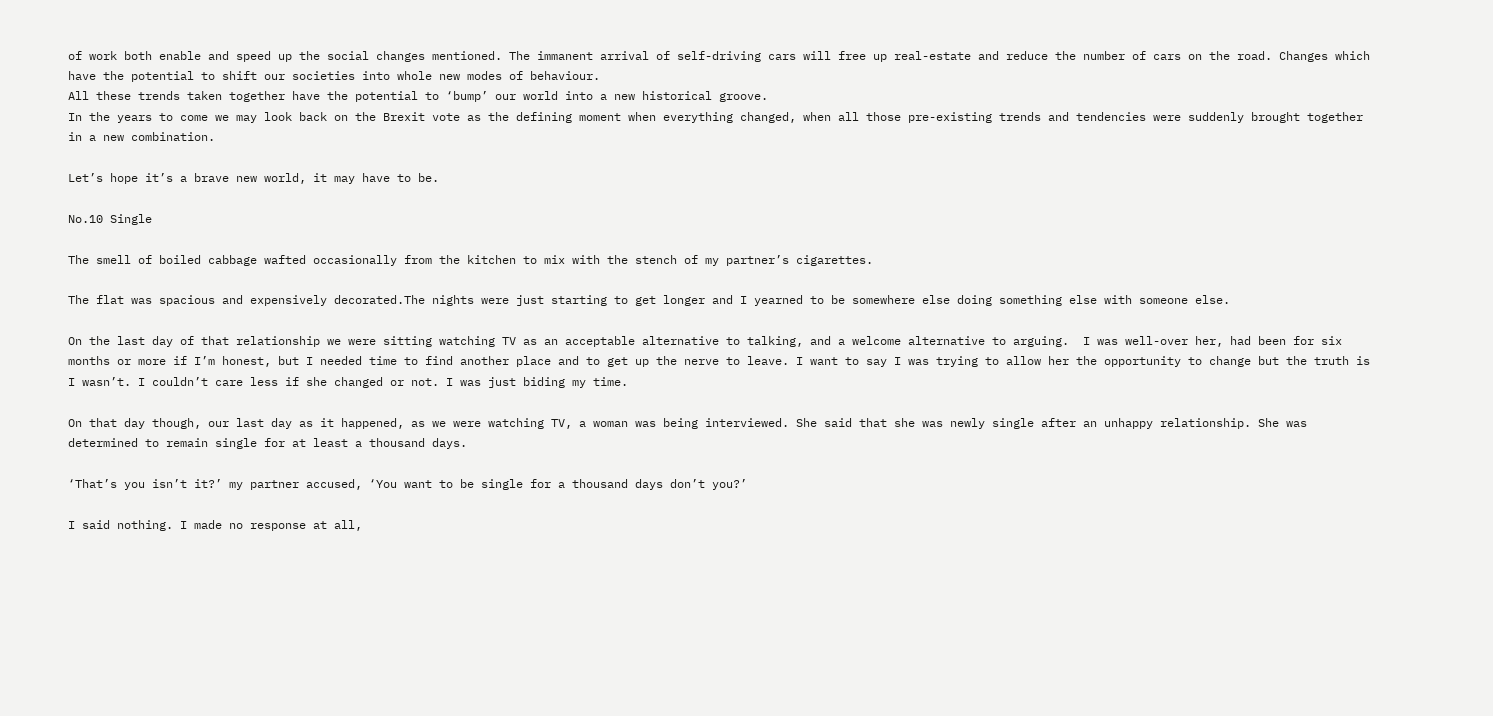of work both enable and speed up the social changes mentioned. The immanent arrival of self-driving cars will free up real-estate and reduce the number of cars on the road. Changes which have the potential to shift our societies into whole new modes of behaviour.
All these trends taken together have the potential to ‘bump’ our world into a new historical groove.
In the years to come we may look back on the Brexit vote as the defining moment when everything changed, when all those pre-existing trends and tendencies were suddenly brought together in a new combination.

Let’s hope it’s a brave new world, it may have to be.

No.10 Single

The smell of boiled cabbage wafted occasionally from the kitchen to mix with the stench of my partner’s cigarettes.

The flat was spacious and expensively decorated.The nights were just starting to get longer and I yearned to be somewhere else doing something else with someone else.

On the last day of that relationship we were sitting watching TV as an acceptable alternative to talking, and a welcome alternative to arguing.  I was well-over her, had been for six months or more if I’m honest, but I needed time to find another place and to get up the nerve to leave. I want to say I was trying to allow her the opportunity to change but the truth is I wasn’t. I couldn’t care less if she changed or not. I was just biding my time.

On that day though, our last day as it happened, as we were watching TV, a woman was being interviewed. She said that she was newly single after an unhappy relationship. She was determined to remain single for at least a thousand days.

‘That’s you isn’t it?’ my partner accused, ‘You want to be single for a thousand days don’t you?’

I said nothing. I made no response at all,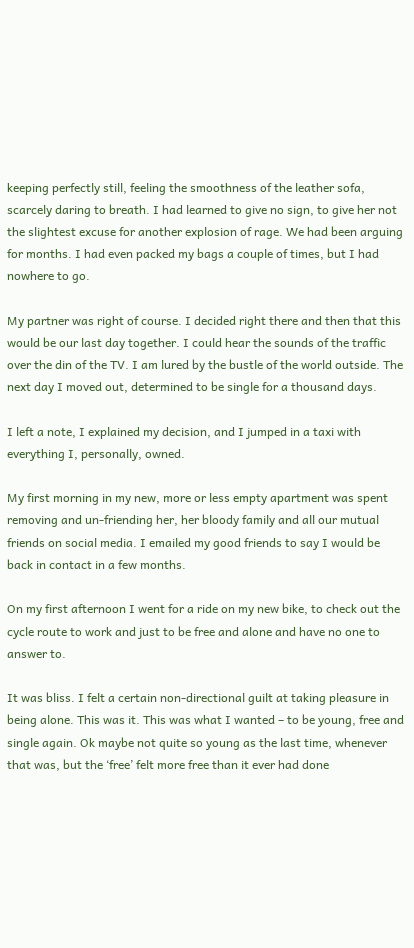keeping perfectly still, feeling the smoothness of the leather sofa, scarcely daring to breath. I had learned to give no sign, to give her not the slightest excuse for another explosion of rage. We had been arguing for months. I had even packed my bags a couple of times, but I had nowhere to go.

My partner was right of course. I decided right there and then that this would be our last day together. I could hear the sounds of the traffic over the din of the TV. I am lured by the bustle of the world outside. The next day I moved out, determined to be single for a thousand days.

I left a note, I explained my decision, and I jumped in a taxi with everything I, personally, owned.

My first morning in my new, more or less empty apartment was spent removing and un-friending her, her bloody family and all our mutual friends on social media. I emailed my good friends to say I would be back in contact in a few months.

On my first afternoon I went for a ride on my new bike, to check out the cycle route to work and just to be free and alone and have no one to answer to.

It was bliss. I felt a certain non-directional guilt at taking pleasure in being alone. This was it. This was what I wanted – to be young, free and single again. Ok maybe not quite so young as the last time, whenever that was, but the ‘free’ felt more free than it ever had done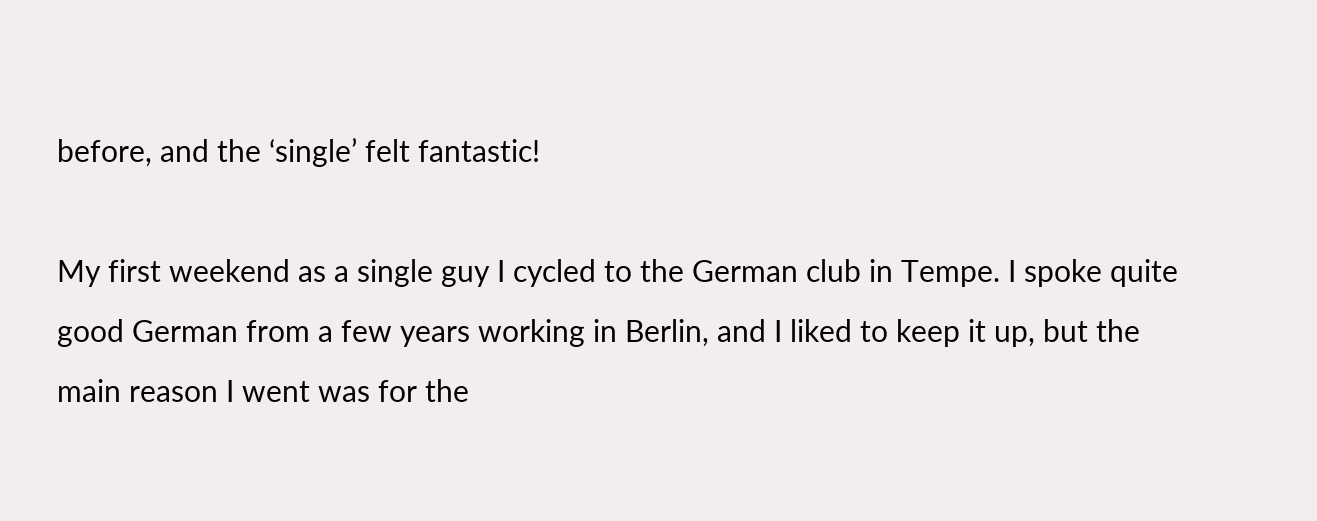before, and the ‘single’ felt fantastic!

My first weekend as a single guy I cycled to the German club in Tempe. I spoke quite good German from a few years working in Berlin, and I liked to keep it up, but the main reason I went was for the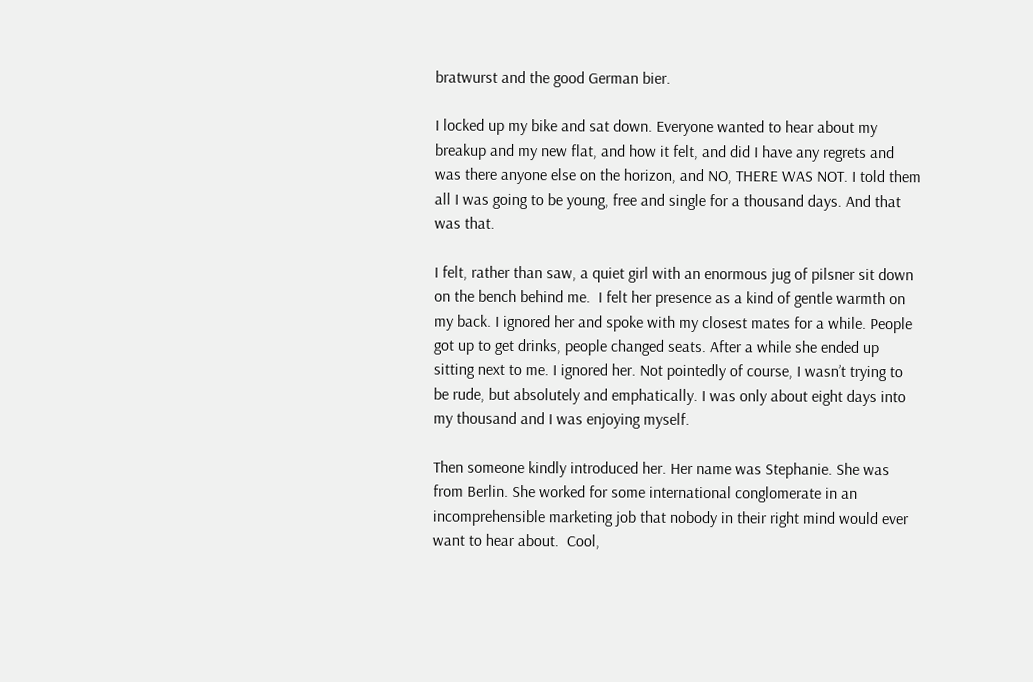bratwurst and the good German bier.

I locked up my bike and sat down. Everyone wanted to hear about my breakup and my new flat, and how it felt, and did I have any regrets and was there anyone else on the horizon, and NO, THERE WAS NOT. I told them all I was going to be young, free and single for a thousand days. And that was that.

I felt, rather than saw, a quiet girl with an enormous jug of pilsner sit down on the bench behind me.  I felt her presence as a kind of gentle warmth on my back. I ignored her and spoke with my closest mates for a while. People got up to get drinks, people changed seats. After a while she ended up sitting next to me. I ignored her. Not pointedly of course, I wasn’t trying to be rude, but absolutely and emphatically. I was only about eight days into my thousand and I was enjoying myself.

Then someone kindly introduced her. Her name was Stephanie. She was from Berlin. She worked for some international conglomerate in an incomprehensible marketing job that nobody in their right mind would ever want to hear about.  Cool,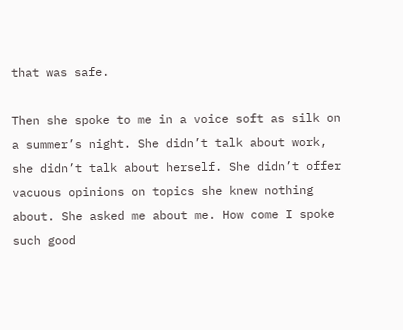that was safe.

Then she spoke to me in a voice soft as silk on a summer’s night. She didn’t talk about work, she didn’t talk about herself. She didn’t offer vacuous opinions on topics she knew nothing about. She asked me about me. How come I spoke such good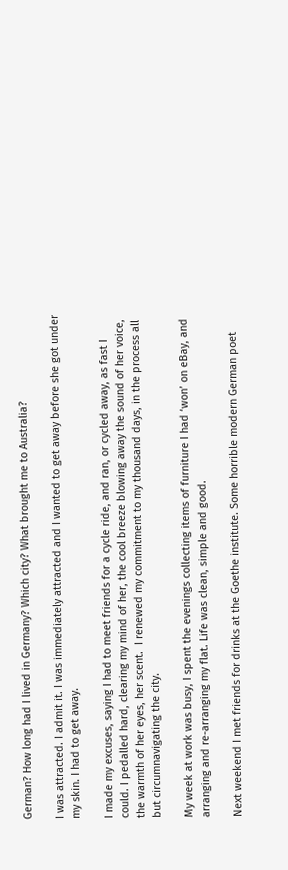German? How long had I lived in Germany? Which city? What brought me to Australia?

I was attracted. I admit it. I was immediately attracted and I wanted to get away before she got under my skin. I had to get away.

I made my excuses, saying I had to meet friends for a cycle ride, and ran, or cycled away, as fast I could. I pedalled hard, clearing my mind of her, the cool breeze blowing away the sound of her voice, the warmth of her eyes, her scent.  I renewed my commitment to my thousand days, in the process all but circumnavigating the city.

My week at work was busy, I spent the evenings collecting items of furniture I had ‘won’ on eBay, and arranging and re-arranging my flat. Life was clean, simple and good.

Next weekend I met friends for drinks at the Goethe institute. Some horrible modern German poet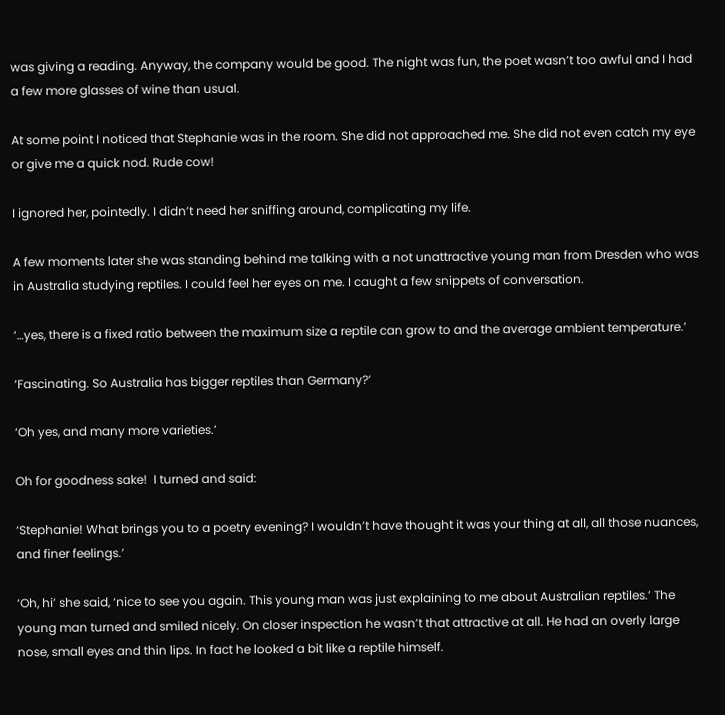was giving a reading. Anyway, the company would be good. The night was fun, the poet wasn’t too awful and I had a few more glasses of wine than usual.

At some point I noticed that Stephanie was in the room. She did not approached me. She did not even catch my eye or give me a quick nod. Rude cow!

I ignored her, pointedly. I didn’t need her sniffing around, complicating my life.

A few moments later she was standing behind me talking with a not unattractive young man from Dresden who was in Australia studying reptiles. I could feel her eyes on me. I caught a few snippets of conversation.

‘…yes, there is a fixed ratio between the maximum size a reptile can grow to and the average ambient temperature.’

‘Fascinating. So Australia has bigger reptiles than Germany?’

‘Oh yes, and many more varieties.’

Oh for goodness sake!  I turned and said:

‘Stephanie! What brings you to a poetry evening? I wouldn’t have thought it was your thing at all, all those nuances, and finer feelings.’

‘Oh, hi’ she said, ‘nice to see you again. This young man was just explaining to me about Australian reptiles.’ The young man turned and smiled nicely. On closer inspection he wasn’t that attractive at all. He had an overly large nose, small eyes and thin lips. In fact he looked a bit like a reptile himself.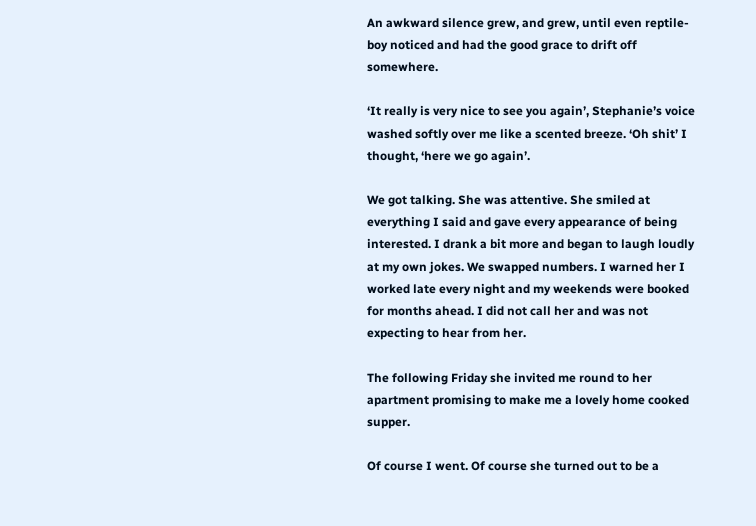An awkward silence grew, and grew, until even reptile-boy noticed and had the good grace to drift off somewhere.

‘It really is very nice to see you again’, Stephanie’s voice washed softly over me like a scented breeze. ‘Oh shit’ I thought, ‘here we go again’.

We got talking. She was attentive. She smiled at everything I said and gave every appearance of being interested. I drank a bit more and began to laugh loudly at my own jokes. We swapped numbers. I warned her I worked late every night and my weekends were booked for months ahead. I did not call her and was not expecting to hear from her.

The following Friday she invited me round to her apartment promising to make me a lovely home cooked supper.

Of course I went. Of course she turned out to be a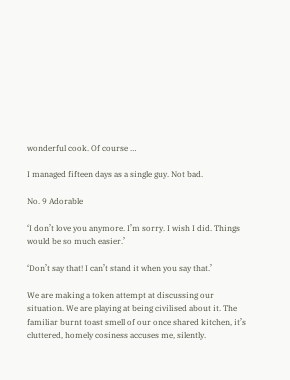wonderful cook. Of course …

I managed fifteen days as a single guy. Not bad.

No. 9 Adorable

‘I don’t love you anymore. I’m sorry. I wish I did. Things would be so much easier.’

‘Don’t say that! I can’t stand it when you say that.’

We are making a token attempt at discussing our situation. We are playing at being civilised about it. The familiar burnt toast smell of our once shared kitchen, it’s cluttered, homely cosiness accuses me, silently.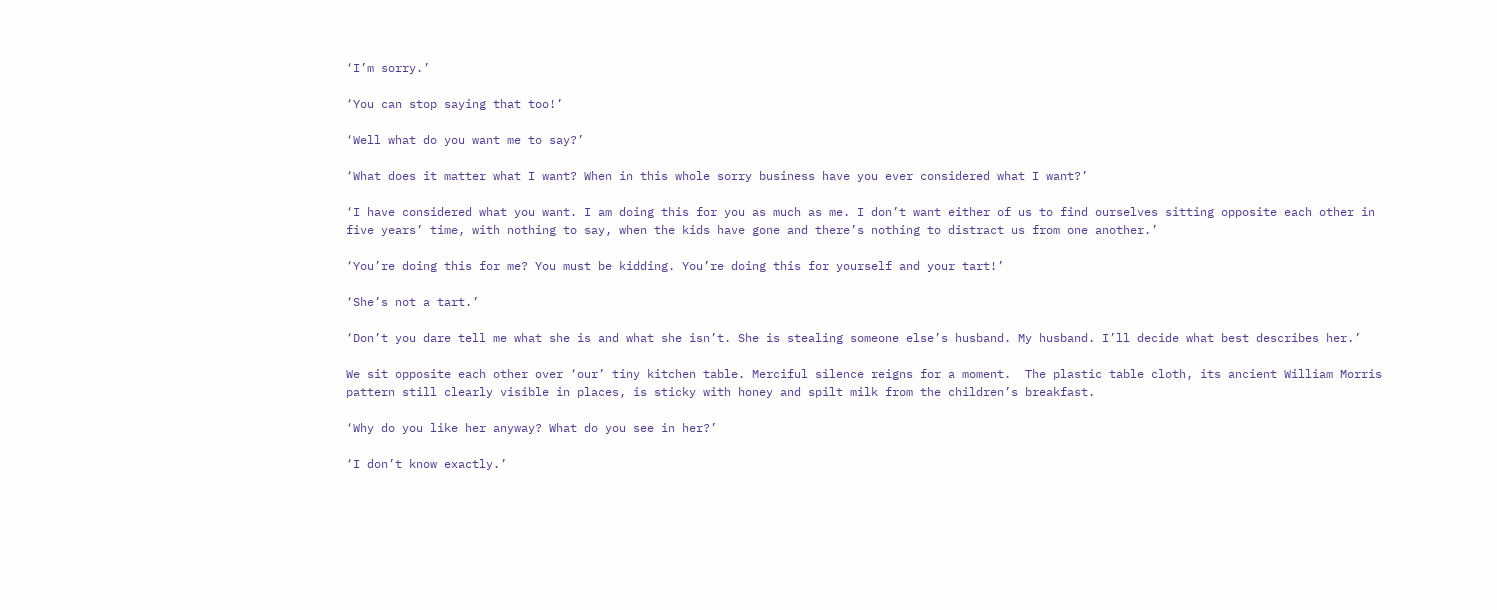‘I’m sorry.’

‘You can stop saying that too!’

‘Well what do you want me to say?’

‘What does it matter what I want? When in this whole sorry business have you ever considered what I want?’

‘I have considered what you want. I am doing this for you as much as me. I don’t want either of us to find ourselves sitting opposite each other in five years’ time, with nothing to say, when the kids have gone and there’s nothing to distract us from one another.’

‘You’re doing this for me? You must be kidding. You’re doing this for yourself and your tart!’

‘She’s not a tart.’

‘Don’t you dare tell me what she is and what she isn’t. She is stealing someone else’s husband. My husband. I’ll decide what best describes her.’

We sit opposite each other over ‘our’ tiny kitchen table. Merciful silence reigns for a moment.  The plastic table cloth, its ancient William Morris pattern still clearly visible in places, is sticky with honey and spilt milk from the children’s breakfast.

‘Why do you like her anyway? What do you see in her?’

‘I don’t know exactly.’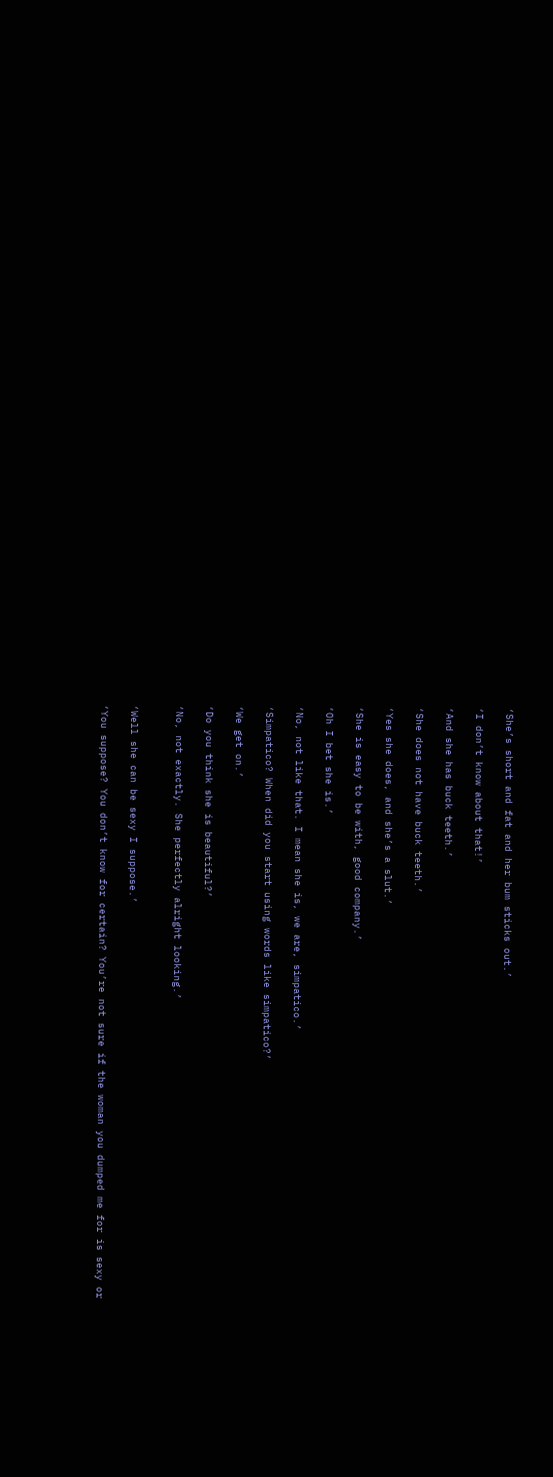‘She’s short and fat and her bum sticks out.’

‘I don’t know about that!’

‘And she has buck teeth.’

‘She does not have buck teeth.’

‘Yes she does, and she’s a slut.’

‘She is easy to be with, good company.’

‘Oh I bet she is.’

‘No, not like that. I mean she is, we are, simpatico.’

‘Simpatico? When did you start using words like simpatico?’

‘We get on.’

‘Do you think she is beautiful?’

‘No, not exactly. She perfectly alright looking.’


‘Well she can be sexy I suppose.’

‘You suppose? You don’t know for certain? You’re not sure if the woman you dumped me for is sexy or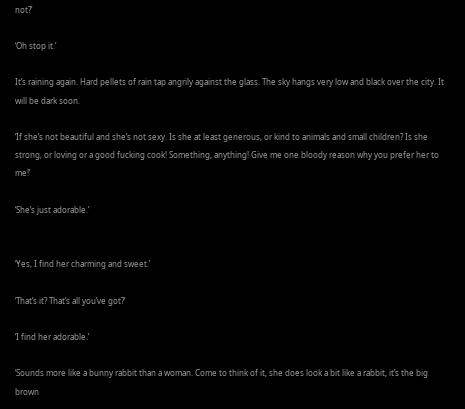not?’

‘Oh stop it.’

It’s raining again. Hard pellets of rain tap angrily against the glass. The sky hangs very low and black over the city. It will be dark soon.

‘If she’s not beautiful and she’s not sexy. Is she at least generous, or kind to animals and small children? Is she strong, or loving or a good fucking cook! Something, anything! Give me one bloody reason why you prefer her to me!’

‘She’s just adorable.’


‘Yes, I find her charming and sweet.’

‘That’s it? That’s all you’ve got?’

‘I find her adorable.’

‘Sounds more like a bunny rabbit than a woman. Come to think of it, she does look a bit like a rabbit, it’s the big brown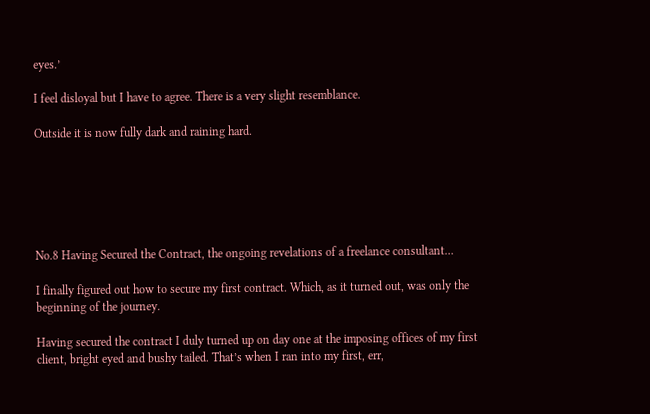eyes.’

I feel disloyal but I have to agree. There is a very slight resemblance.

Outside it is now fully dark and raining hard.






No.8 Having Secured the Contract, the ongoing revelations of a freelance consultant…

I finally figured out how to secure my first contract. Which, as it turned out, was only the beginning of the journey.

Having secured the contract I duly turned up on day one at the imposing offices of my first client, bright eyed and bushy tailed. That’s when I ran into my first, err,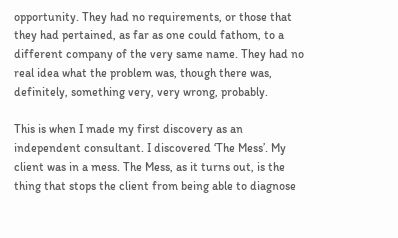opportunity. They had no requirements, or those that they had pertained, as far as one could fathom, to a different company of the very same name. They had no real idea what the problem was, though there was, definitely, something very, very wrong, probably.

This is when I made my first discovery as an independent consultant. I discovered ‘The Mess’. My client was in a mess. The Mess, as it turns out, is the thing that stops the client from being able to diagnose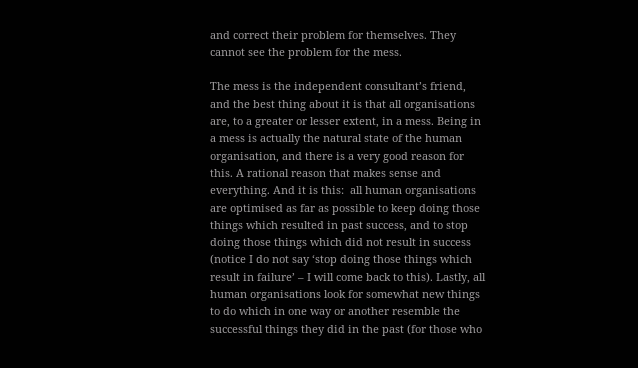and correct their problem for themselves. They cannot see the problem for the mess.

The mess is the independent consultant’s friend, and the best thing about it is that all organisations are, to a greater or lesser extent, in a mess. Being in a mess is actually the natural state of the human organisation, and there is a very good reason for this. A rational reason that makes sense and everything. And it is this:  all human organisations are optimised as far as possible to keep doing those things which resulted in past success, and to stop doing those things which did not result in success (notice I do not say ‘stop doing those things which result in failure’ – I will come back to this). Lastly, all human organisations look for somewhat new things to do which in one way or another resemble the successful things they did in the past (for those who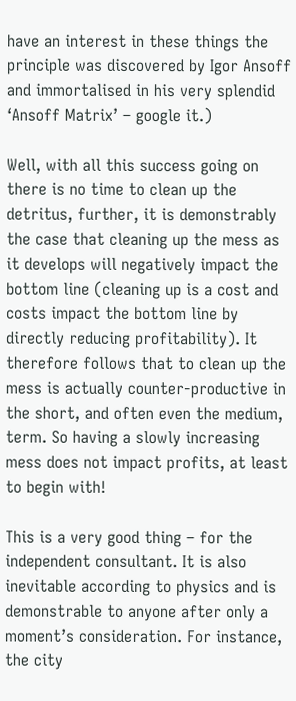have an interest in these things the principle was discovered by Igor Ansoff and immortalised in his very splendid ‘Ansoff Matrix’ – google it.)

Well, with all this success going on there is no time to clean up the detritus, further, it is demonstrably the case that cleaning up the mess as it develops will negatively impact the bottom line (cleaning up is a cost and costs impact the bottom line by directly reducing profitability). It therefore follows that to clean up the mess is actually counter-productive in the short, and often even the medium, term. So having a slowly increasing mess does not impact profits, at least to begin with!

This is a very good thing – for the independent consultant. It is also inevitable according to physics and is demonstrable to anyone after only a moment’s consideration. For instance, the city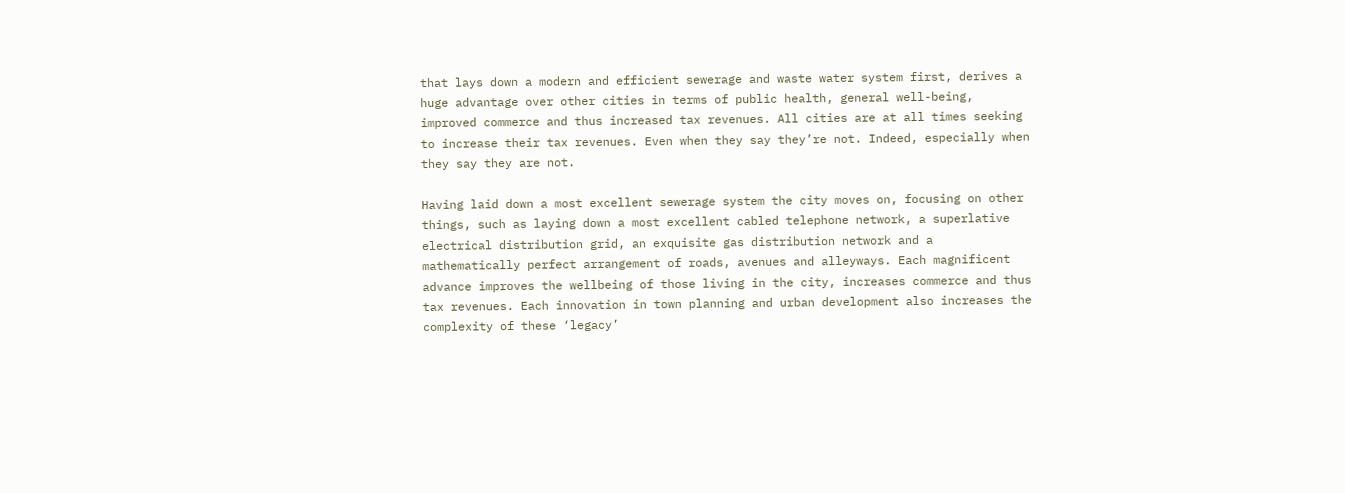that lays down a modern and efficient sewerage and waste water system first, derives a huge advantage over other cities in terms of public health, general well-being, improved commerce and thus increased tax revenues. All cities are at all times seeking to increase their tax revenues. Even when they say they’re not. Indeed, especially when they say they are not.

Having laid down a most excellent sewerage system the city moves on, focusing on other things, such as laying down a most excellent cabled telephone network, a superlative electrical distribution grid, an exquisite gas distribution network and a mathematically perfect arrangement of roads, avenues and alleyways. Each magnificent advance improves the wellbeing of those living in the city, increases commerce and thus tax revenues. Each innovation in town planning and urban development also increases the complexity of these ‘legacy’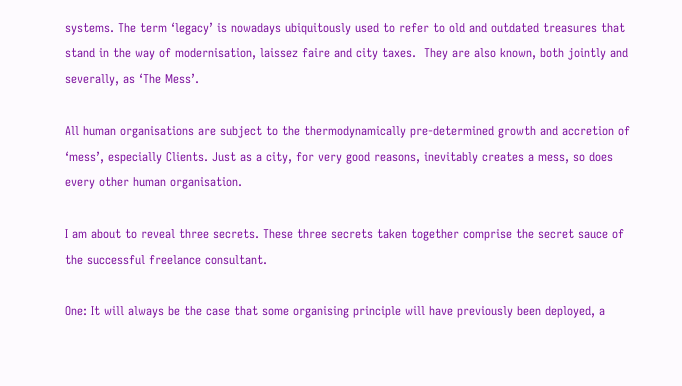systems. The term ‘legacy’ is nowadays ubiquitously used to refer to old and outdated treasures that stand in the way of modernisation, laissez faire and city taxes.  They are also known, both jointly and severally, as ‘The Mess’.

All human organisations are subject to the thermodynamically pre-determined growth and accretion of ‘mess’, especially Clients. Just as a city, for very good reasons, inevitably creates a mess, so does every other human organisation.

I am about to reveal three secrets. These three secrets taken together comprise the secret sauce of the successful freelance consultant.

One: It will always be the case that some organising principle will have previously been deployed, a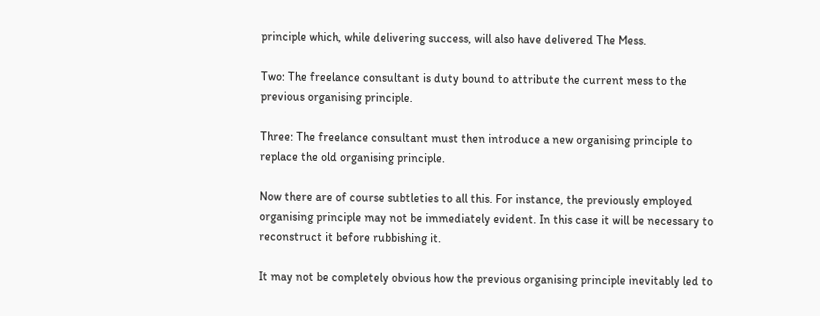principle which, while delivering success, will also have delivered The Mess.

Two: The freelance consultant is duty bound to attribute the current mess to the previous organising principle.

Three: The freelance consultant must then introduce a new organising principle to replace the old organising principle.

Now there are of course subtleties to all this. For instance, the previously employed organising principle may not be immediately evident. In this case it will be necessary to reconstruct it before rubbishing it.

It may not be completely obvious how the previous organising principle inevitably led to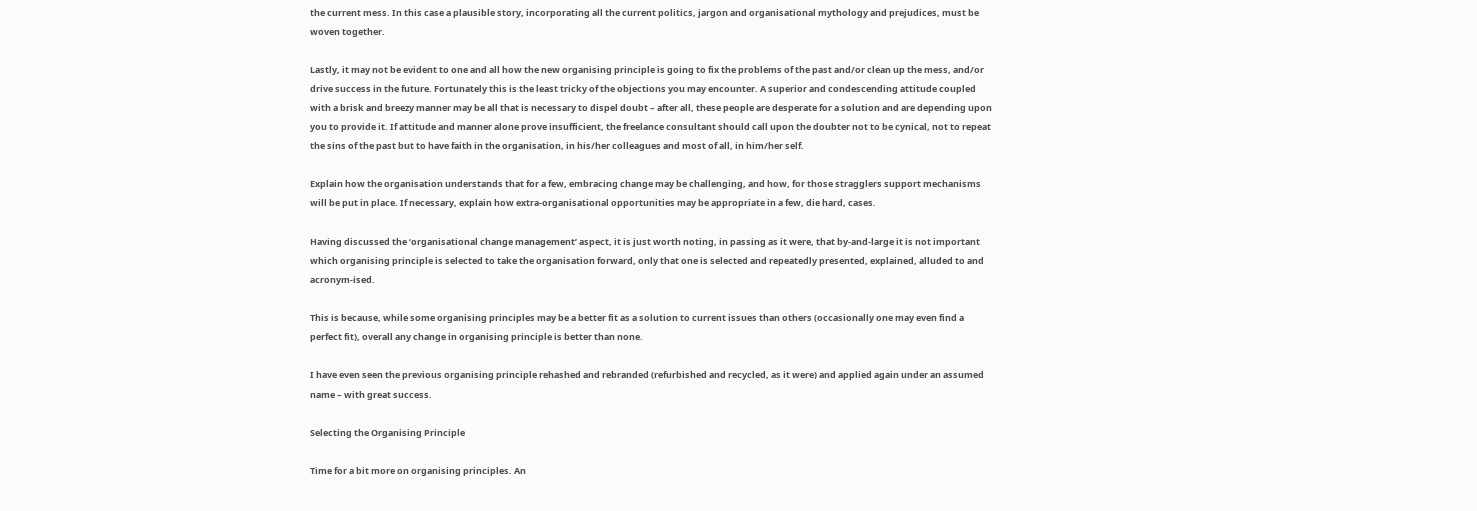the current mess. In this case a plausible story, incorporating all the current politics, jargon and organisational mythology and prejudices, must be woven together.

Lastly, it may not be evident to one and all how the new organising principle is going to fix the problems of the past and/or clean up the mess, and/or drive success in the future. Fortunately this is the least tricky of the objections you may encounter. A superior and condescending attitude coupled with a brisk and breezy manner may be all that is necessary to dispel doubt – after all, these people are desperate for a solution and are depending upon you to provide it. If attitude and manner alone prove insufficient, the freelance consultant should call upon the doubter not to be cynical, not to repeat the sins of the past but to have faith in the organisation, in his/her colleagues and most of all, in him/her self.

Explain how the organisation understands that for a few, embracing change may be challenging, and how, for those stragglers support mechanisms will be put in place. If necessary, explain how extra-organisational opportunities may be appropriate in a few, die hard, cases.

Having discussed the ‘organisational change management’ aspect, it is just worth noting, in passing as it were, that by-and-large it is not important which organising principle is selected to take the organisation forward, only that one is selected and repeatedly presented, explained, alluded to and acronym-ised.

This is because, while some organising principles may be a better fit as a solution to current issues than others (occasionally one may even find a perfect fit), overall any change in organising principle is better than none.

I have even seen the previous organising principle rehashed and rebranded (refurbished and recycled, as it were) and applied again under an assumed name – with great success.

Selecting the Organising Principle

Time for a bit more on organising principles. An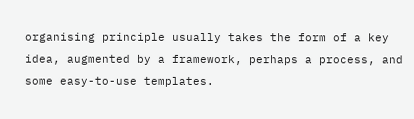organising principle usually takes the form of a key idea, augmented by a framework, perhaps a process, and some easy-to-use templates.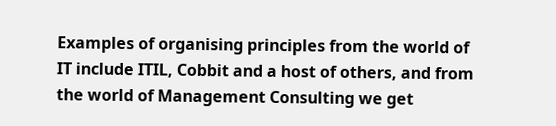Examples of organising principles from the world of IT include ITIL, Cobbit and a host of others, and from the world of Management Consulting we get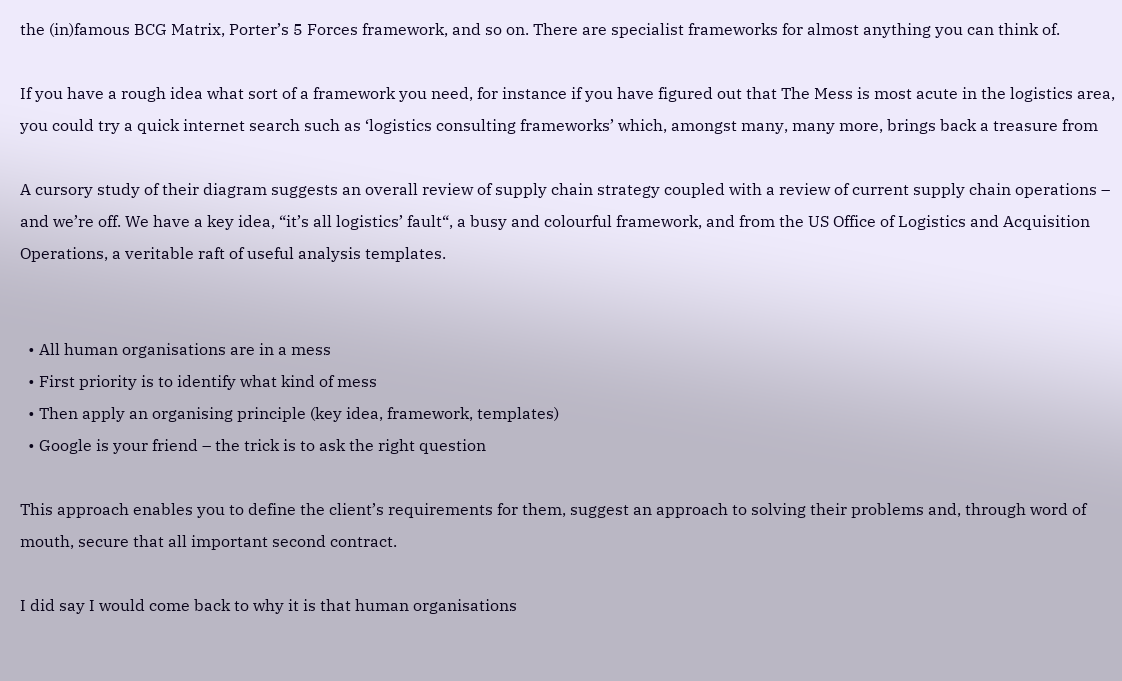the (in)famous BCG Matrix, Porter’s 5 Forces framework, and so on. There are specialist frameworks for almost anything you can think of.

If you have a rough idea what sort of a framework you need, for instance if you have figured out that The Mess is most acute in the logistics area, you could try a quick internet search such as ‘logistics consulting frameworks’ which, amongst many, many more, brings back a treasure from

A cursory study of their diagram suggests an overall review of supply chain strategy coupled with a review of current supply chain operations – and we’re off. We have a key idea, “it’s all logistics’ fault“, a busy and colourful framework, and from the US Office of Logistics and Acquisition Operations, a veritable raft of useful analysis templates.


  • All human organisations are in a mess
  • First priority is to identify what kind of mess
  • Then apply an organising principle (key idea, framework, templates)
  • Google is your friend – the trick is to ask the right question

This approach enables you to define the client’s requirements for them, suggest an approach to solving their problems and, through word of mouth, secure that all important second contract.

I did say I would come back to why it is that human organisations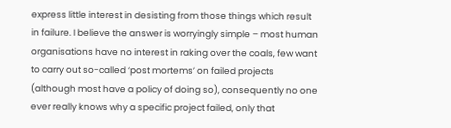express little interest in desisting from those things which result in failure. I believe the answer is worryingly simple – most human organisations have no interest in raking over the coals, few want to carry out so-called ‘post mortems’ on failed projects (although most have a policy of doing so), consequently no one ever really knows why a specific project failed, only that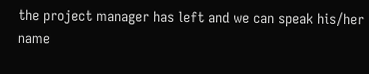the project manager has left and we can speak his/her name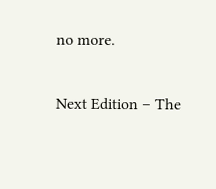no more.

Next Edition – The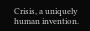Crisis, a uniquely human invention.